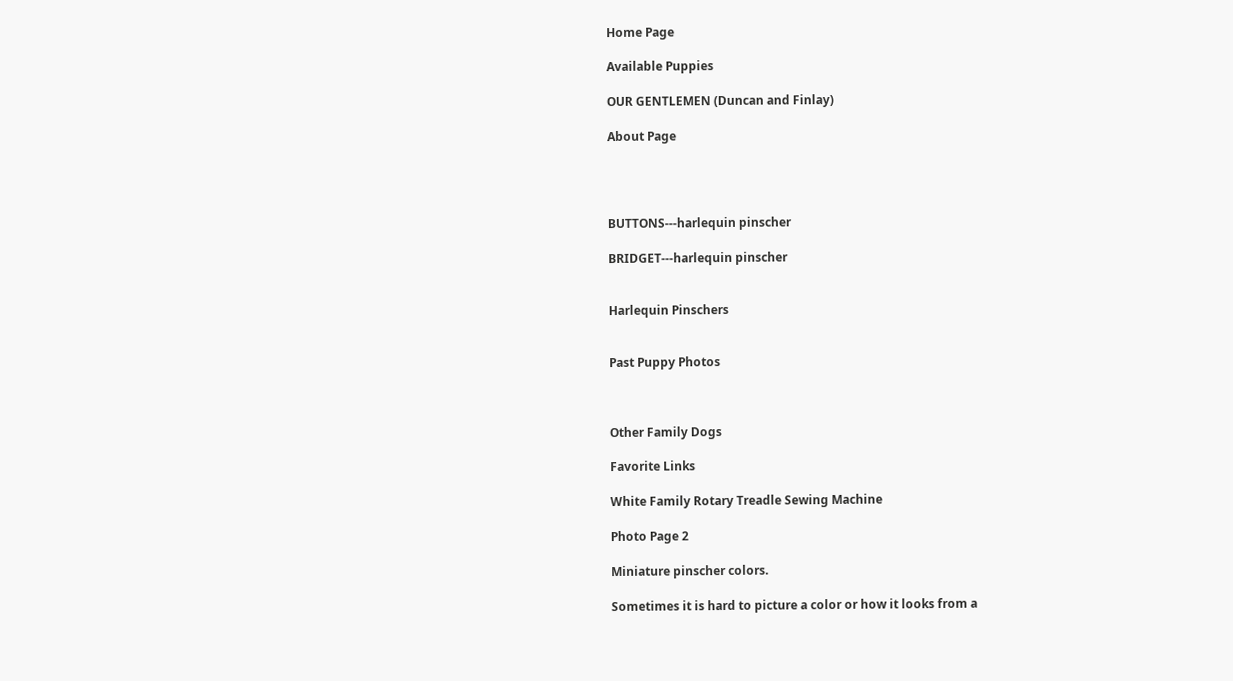Home Page

Available Puppies

OUR GENTLEMEN (Duncan and Finlay)

About Page




BUTTONS---harlequin pinscher

BRIDGET---harlequin pinscher


Harlequin Pinschers


Past Puppy Photos



Other Family Dogs

Favorite Links

White Family Rotary Treadle Sewing Machine

Photo Page 2

Miniature pinscher colors.

Sometimes it is hard to picture a color or how it looks from a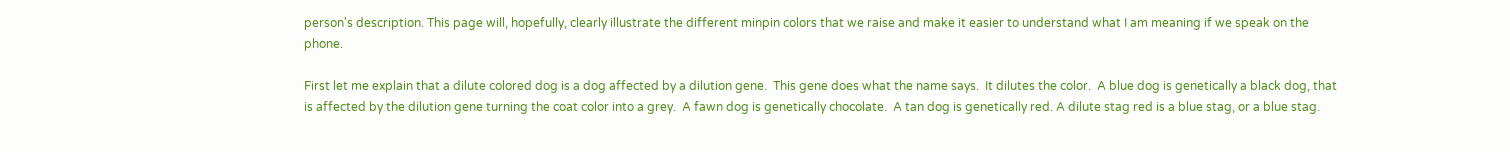person's description. This page will, hopefully, clearly illustrate the different minpin colors that we raise and make it easier to understand what I am meaning if we speak on the phone.

First let me explain that a dilute colored dog is a dog affected by a dilution gene.  This gene does what the name says.  It dilutes the color.  A blue dog is genetically a black dog, that is affected by the dilution gene turning the coat color into a grey.  A fawn dog is genetically chocolate.  A tan dog is genetically red. A dilute stag red is a blue stag, or a blue stag.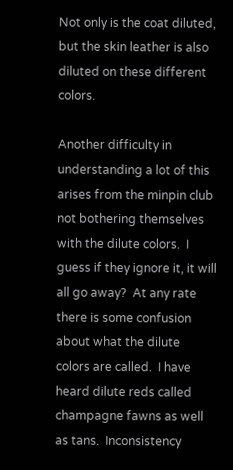Not only is the coat diluted, but the skin leather is also diluted on these different colors.

Another difficulty in understanding a lot of this arises from the minpin club not bothering themselves with the dilute colors.  I guess if they ignore it, it will all go away?  At any rate there is some confusion about what the dilute colors are called.  I have heard dilute reds called champagne fawns as well as tans.  Inconsistency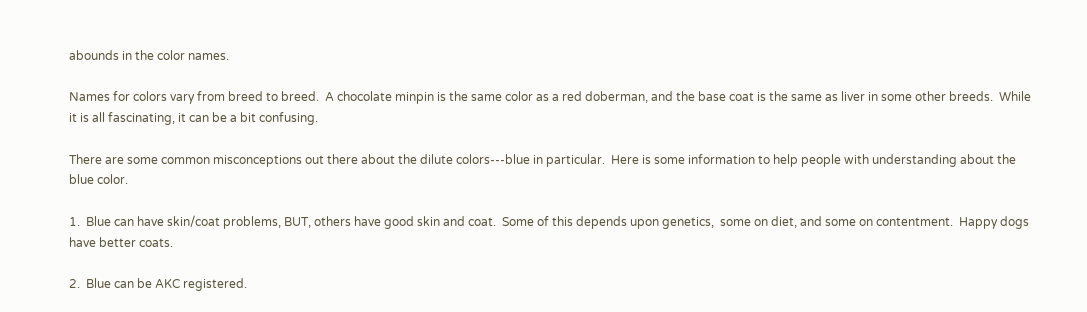abounds in the color names.

Names for colors vary from breed to breed.  A chocolate minpin is the same color as a red doberman, and the base coat is the same as liver in some other breeds.  While it is all fascinating, it can be a bit confusing.

There are some common misconceptions out there about the dilute colors---blue in particular.  Here is some information to help people with understanding about the blue color.

1.  Blue can have skin/coat problems, BUT, others have good skin and coat.  Some of this depends upon genetics,  some on diet, and some on contentment.  Happy dogs have better coats.

2.  Blue can be AKC registered.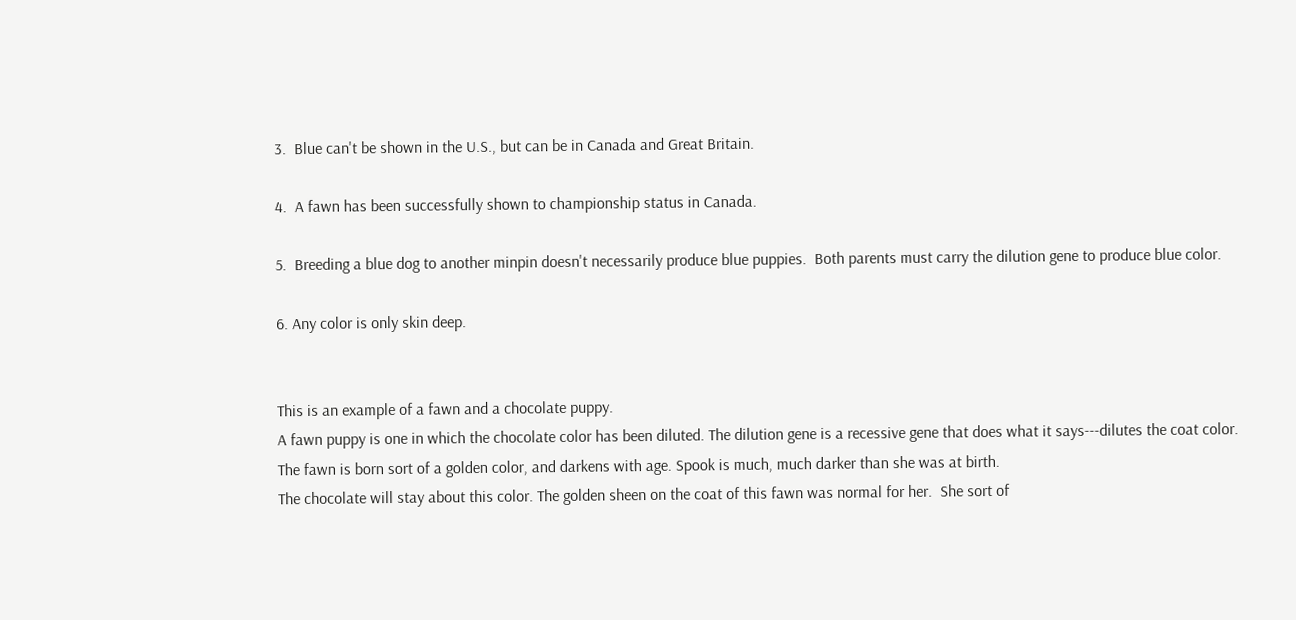3.  Blue can't be shown in the U.S., but can be in Canada and Great Britain.

4.  A fawn has been successfully shown to championship status in Canada.

5.  Breeding a blue dog to another minpin doesn't necessarily produce blue puppies.  Both parents must carry the dilution gene to produce blue color.

6. Any color is only skin deep.


This is an example of a fawn and a chocolate puppy.
A fawn puppy is one in which the chocolate color has been diluted. The dilution gene is a recessive gene that does what it says---dilutes the coat color.
The fawn is born sort of a golden color, and darkens with age. Spook is much, much darker than she was at birth.
The chocolate will stay about this color. The golden sheen on the coat of this fawn was normal for her.  She sort of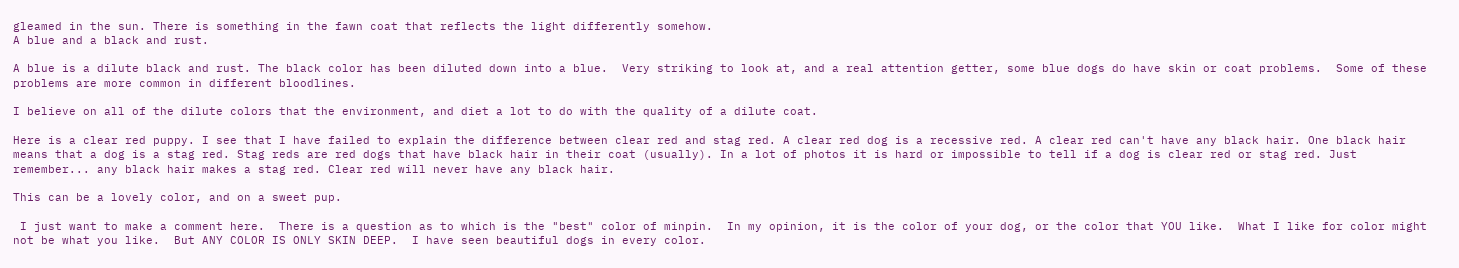gleamed in the sun. There is something in the fawn coat that reflects the light differently somehow.
A blue and a black and rust.

A blue is a dilute black and rust. The black color has been diluted down into a blue.  Very striking to look at, and a real attention getter, some blue dogs do have skin or coat problems.  Some of these problems are more common in different bloodlines.

I believe on all of the dilute colors that the environment, and diet a lot to do with the quality of a dilute coat.

Here is a clear red puppy. I see that I have failed to explain the difference between clear red and stag red. A clear red dog is a recessive red. A clear red can't have any black hair. One black hair means that a dog is a stag red. Stag reds are red dogs that have black hair in their coat (usually). In a lot of photos it is hard or impossible to tell if a dog is clear red or stag red. Just remember... any black hair makes a stag red. Clear red will never have any black hair.

This can be a lovely color, and on a sweet pup.

 I just want to make a comment here.  There is a question as to which is the "best" color of minpin.  In my opinion, it is the color of your dog, or the color that YOU like.  What I like for color might not be what you like.  But ANY COLOR IS ONLY SKIN DEEP.  I have seen beautiful dogs in every color.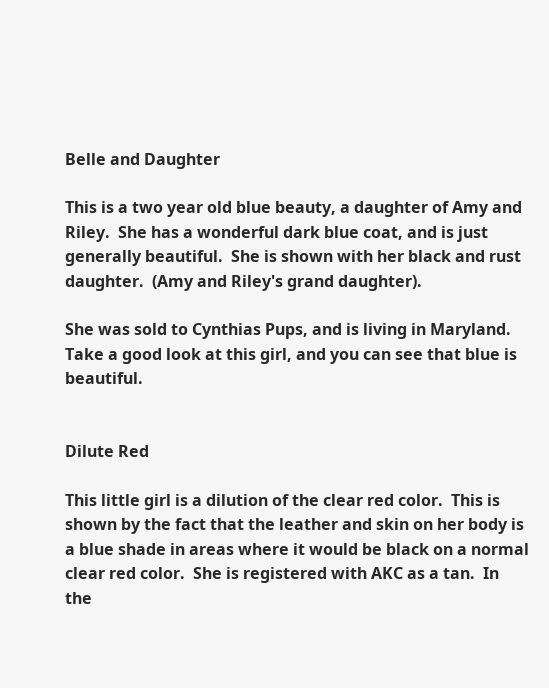Belle and Daughter

This is a two year old blue beauty, a daughter of Amy and Riley.  She has a wonderful dark blue coat, and is just generally beautiful.  She is shown with her black and rust daughter.  (Amy and Riley's grand daughter).

She was sold to Cynthias Pups, and is living in Maryland.  Take a good look at this girl, and you can see that blue is beautiful.


Dilute Red

This little girl is a dilution of the clear red color.  This is shown by the fact that the leather and skin on her body is a blue shade in areas where it would be black on a normal clear red color.  She is registered with AKC as a tan.  In the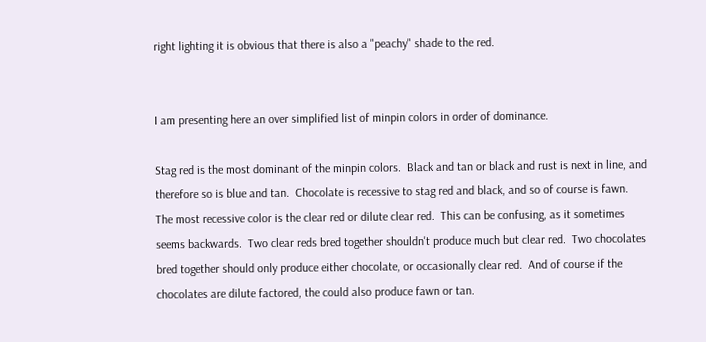right lighting it is obvious that there is also a "peachy" shade to the red.


I am presenting here an over simplified list of minpin colors in order of dominance.

Stag red is the most dominant of the minpin colors.  Black and tan or black and rust is next in line, and therefore so is blue and tan.  Chocolate is recessive to stag red and black, and so of course is fawn.  The most recessive color is the clear red or dilute clear red.  This can be confusing, as it sometimes seems backwards.  Two clear reds bred together shouldn't produce much but clear red.  Two chocolates bred together should only produce either chocolate, or occasionally clear red.  And of course if the chocolates are dilute factored, the could also produce fawn or tan.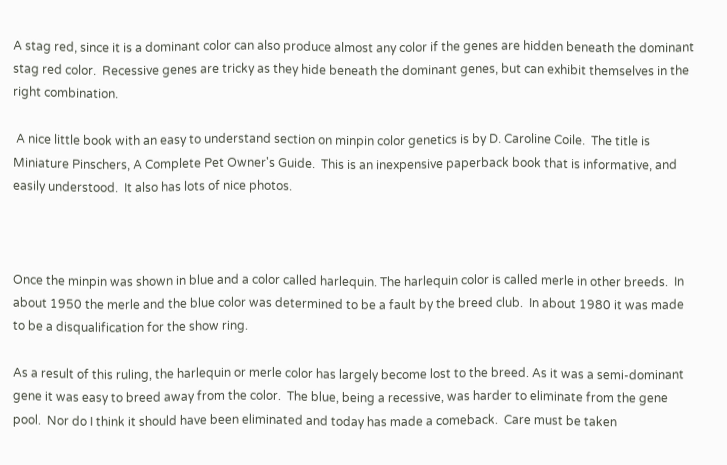A stag red, since it is a dominant color can also produce almost any color if the genes are hidden beneath the dominant stag red color.  Recessive genes are tricky as they hide beneath the dominant genes, but can exhibit themselves in the right combination.

 A nice little book with an easy to understand section on minpin color genetics is by D. Caroline Coile.  The title is Miniature Pinschers, A Complete Pet Owner's Guide.  This is an inexpensive paperback book that is informative, and easily understood.  It also has lots of nice photos.



Once the minpin was shown in blue and a color called harlequin. The harlequin color is called merle in other breeds.  In about 1950 the merle and the blue color was determined to be a fault by the breed club.  In about 1980 it was made to be a disqualification for the show ring.

As a result of this ruling, the harlequin or merle color has largely become lost to the breed. As it was a semi-dominant gene it was easy to breed away from the color.  The blue, being a recessive, was harder to eliminate from the gene pool.  Nor do I think it should have been eliminated and today has made a comeback.  Care must be taken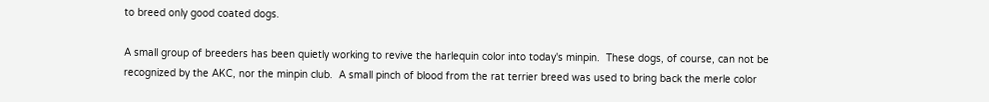to breed only good coated dogs.

A small group of breeders has been quietly working to revive the harlequin color into today's minpin.  These dogs, of course, can not be recognized by the AKC, nor the minpin club.  A small pinch of blood from the rat terrier breed was used to bring back the merle color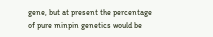gene, but at present the percentage of pure minpin genetics would be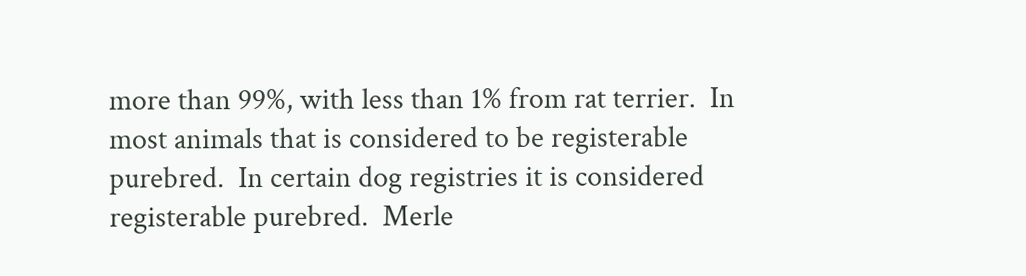more than 99%, with less than 1% from rat terrier.  In most animals that is considered to be registerable purebred.  In certain dog registries it is considered registerable purebred.  Merle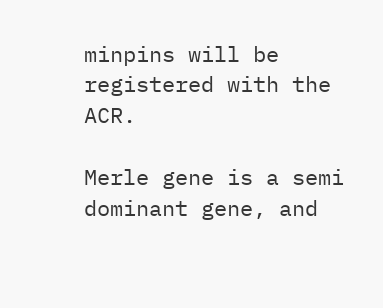minpins will be registered with the ACR.

Merle gene is a semi dominant gene, and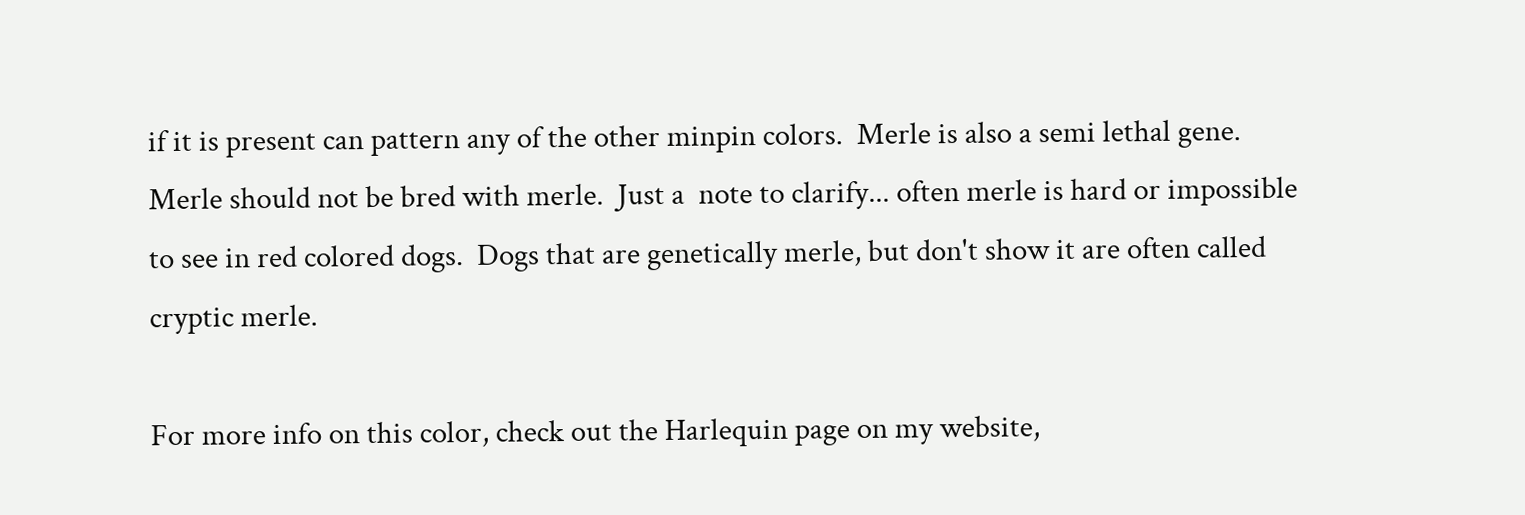if it is present can pattern any of the other minpin colors.  Merle is also a semi lethal gene.  Merle should not be bred with merle.  Just a  note to clarify... often merle is hard or impossible to see in red colored dogs.  Dogs that are genetically merle, but don't show it are often called cryptic merle.

For more info on this color, check out the Harlequin page on my website,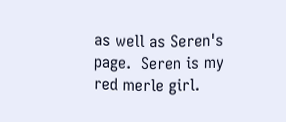as well as Seren's page.  Seren is my red merle girl.